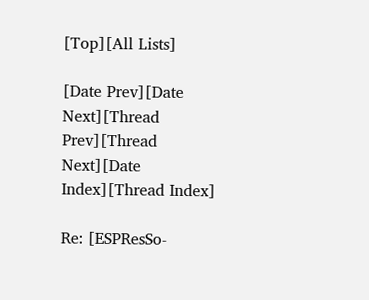[Top][All Lists]

[Date Prev][Date Next][Thread Prev][Thread Next][Date Index][Thread Index]

Re: [ESPResSo-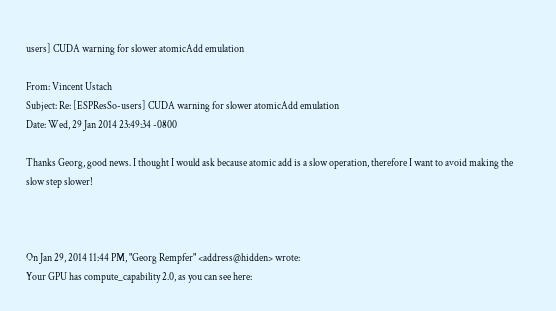users] CUDA warning for slower atomicAdd emulation

From: Vincent Ustach
Subject: Re: [ESPResSo-users] CUDA warning for slower atomicAdd emulation
Date: Wed, 29 Jan 2014 23:49:34 -0800

Thanks Georg, good news. I thought I would ask because atomic add is a slow operation, therefore I want to avoid making the slow step slower!



On Jan 29, 2014 11:44 PM, "Georg Rempfer" <address@hidden> wrote:
Your GPU has compute_capability 2.0, as you can see here: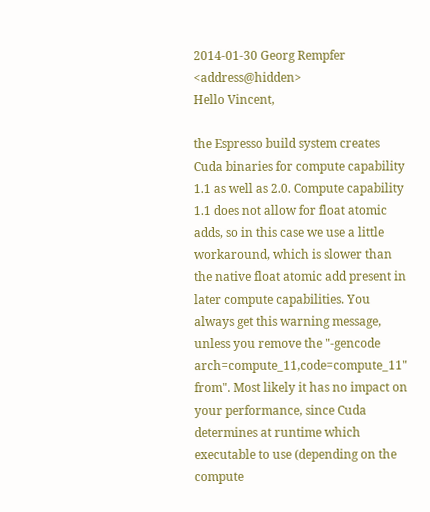2014-01-30 Georg Rempfer <address@hidden>
Hello Vincent,

the Espresso build system creates Cuda binaries for compute capability 1.1 as well as 2.0. Compute capability 1.1 does not allow for float atomic adds, so in this case we use a little workaround, which is slower than the native float atomic add present in later compute capabilities. You always get this warning message, unless you remove the "-gencode arch=compute_11,code=compute_11" from". Most likely it has no impact on your performance, since Cuda determines at runtime which executable to use (depending on the compute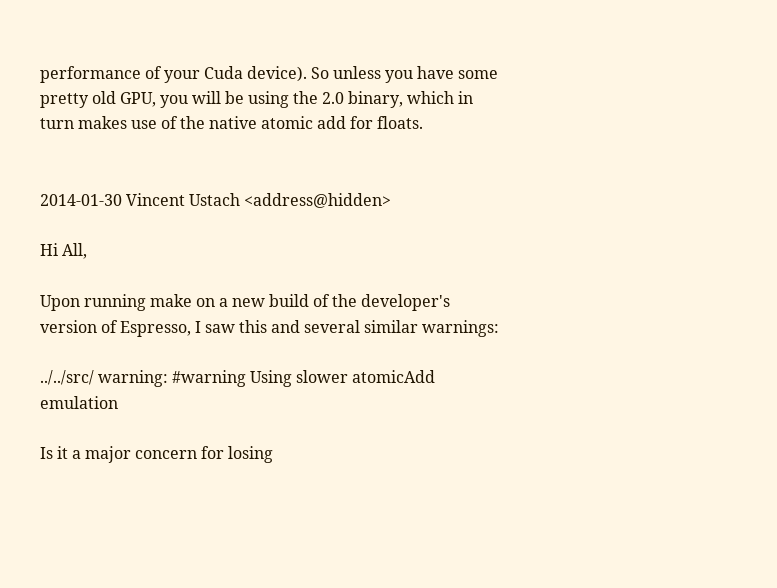performance of your Cuda device). So unless you have some pretty old GPU, you will be using the 2.0 binary, which in turn makes use of the native atomic add for floats.


2014-01-30 Vincent Ustach <address@hidden>

Hi All,

Upon running make on a new build of the developer's version of Espresso, I saw this and several similar warnings:

../../src/ warning: #warning Using slower atomicAdd emulation

Is it a major concern for losing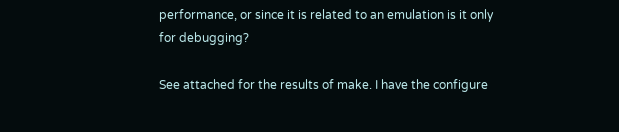performance, or since it is related to an emulation is it only for debugging?

See attached for the results of make. I have the configure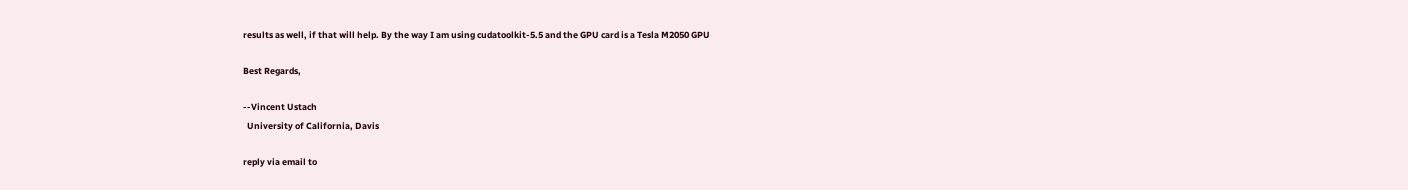results as well, if that will help. By the way I am using cudatoolkit-5.5 and the GPU card is a Tesla M2050 GPU

Best Regards,

--Vincent Ustach
  University of California, Davis

reply via email to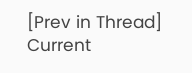[Prev in Thread] Current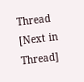Thread [Next in Thread]